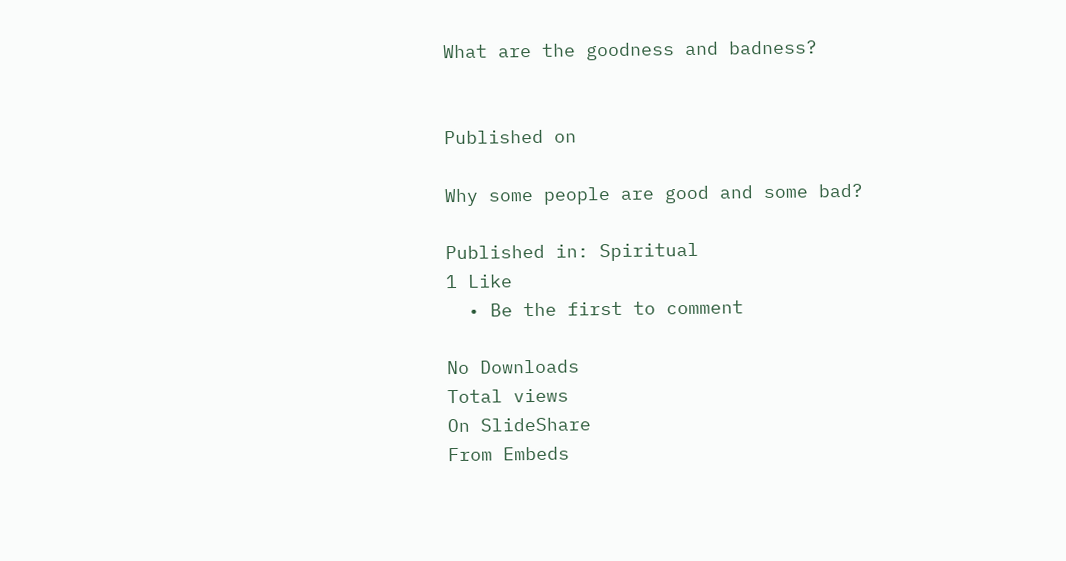What are the goodness and badness?


Published on

Why some people are good and some bad?

Published in: Spiritual
1 Like
  • Be the first to comment

No Downloads
Total views
On SlideShare
From Embeds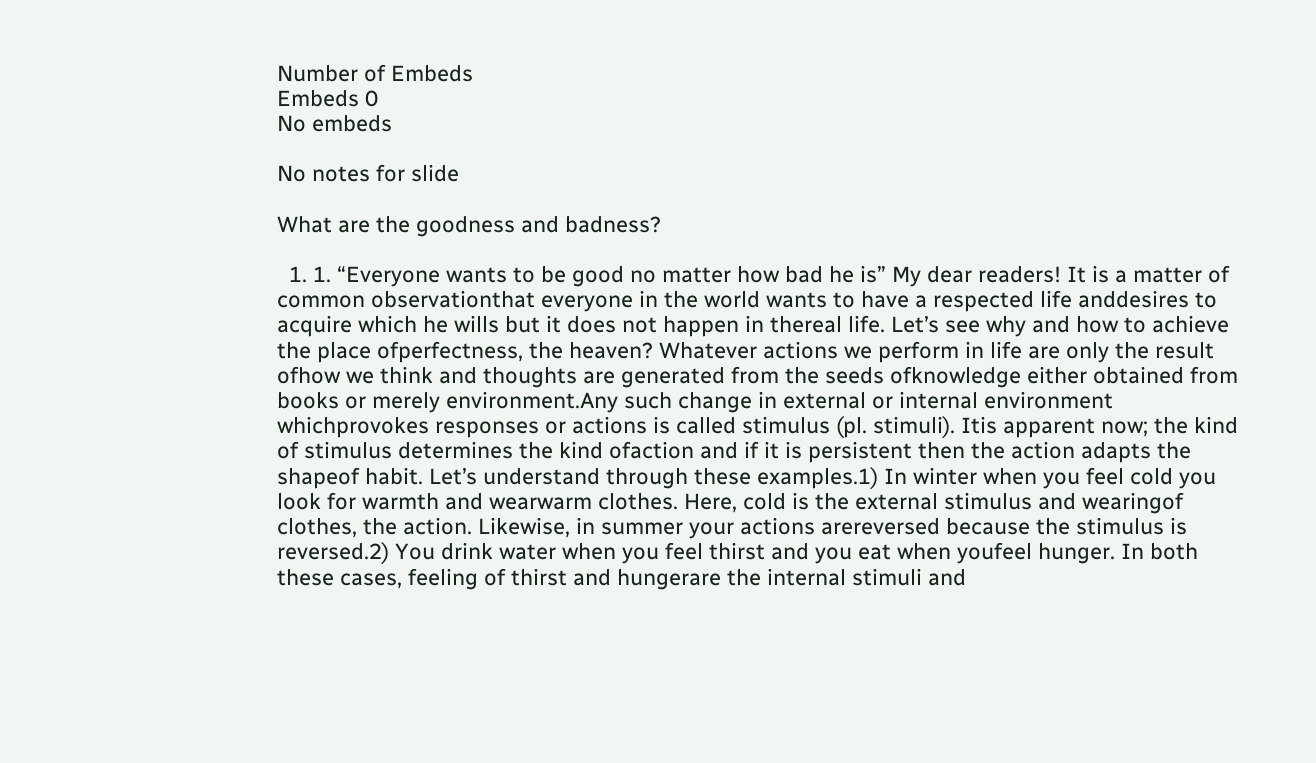Number of Embeds
Embeds 0
No embeds

No notes for slide

What are the goodness and badness?

  1. 1. “Everyone wants to be good no matter how bad he is” My dear readers! It is a matter of common observationthat everyone in the world wants to have a respected life anddesires to acquire which he wills but it does not happen in thereal life. Let’s see why and how to achieve the place ofperfectness, the heaven? Whatever actions we perform in life are only the result ofhow we think and thoughts are generated from the seeds ofknowledge either obtained from books or merely environment.Any such change in external or internal environment whichprovokes responses or actions is called stimulus (pl. stimuli). Itis apparent now; the kind of stimulus determines the kind ofaction and if it is persistent then the action adapts the shapeof habit. Let’s understand through these examples.1) In winter when you feel cold you look for warmth and wearwarm clothes. Here, cold is the external stimulus and wearingof clothes, the action. Likewise, in summer your actions arereversed because the stimulus is reversed.2) You drink water when you feel thirst and you eat when youfeel hunger. In both these cases, feeling of thirst and hungerare the internal stimuli and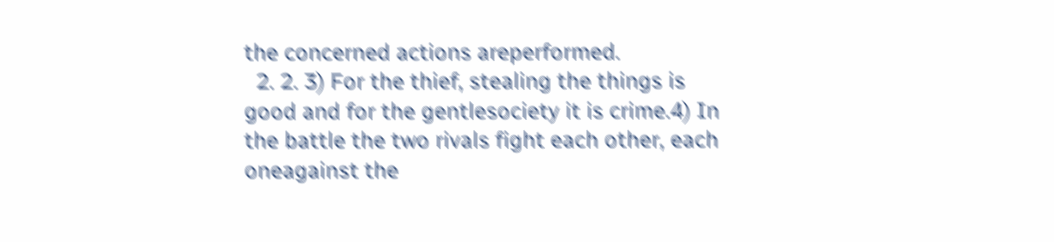the concerned actions areperformed.
  2. 2. 3) For the thief, stealing the things is good and for the gentlesociety it is crime.4) In the battle the two rivals fight each other, each oneagainst the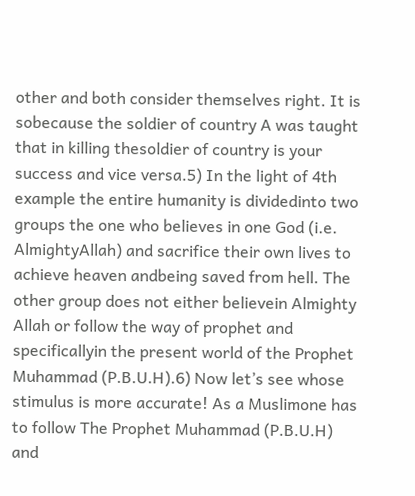other and both consider themselves right. It is sobecause the soldier of country A was taught that in killing thesoldier of country is your success and vice versa.5) In the light of 4th example the entire humanity is dividedinto two groups the one who believes in one God (i.e. AlmightyAllah) and sacrifice their own lives to achieve heaven andbeing saved from hell. The other group does not either believein Almighty Allah or follow the way of prophet and specificallyin the present world of the Prophet Muhammad (P.B.U.H).6) Now let’s see whose stimulus is more accurate! As a Muslimone has to follow The Prophet Muhammad (P.B.U.H) and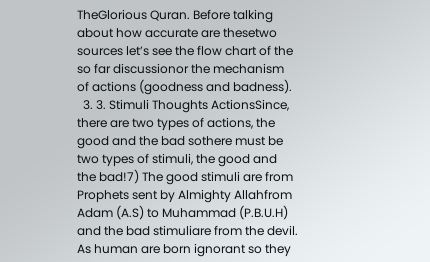TheGlorious Quran. Before talking about how accurate are thesetwo sources let’s see the flow chart of the so far discussionor the mechanism of actions (goodness and badness).
  3. 3. Stimuli Thoughts ActionsSince, there are two types of actions, the good and the bad sothere must be two types of stimuli, the good and the bad!7) The good stimuli are from Prophets sent by Almighty Allahfrom Adam (A.S) to Muhammad (P.B.U.H) and the bad stimuliare from the devil. As human are born ignorant so they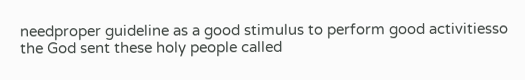needproper guideline as a good stimulus to perform good activitiesso the God sent these holy people called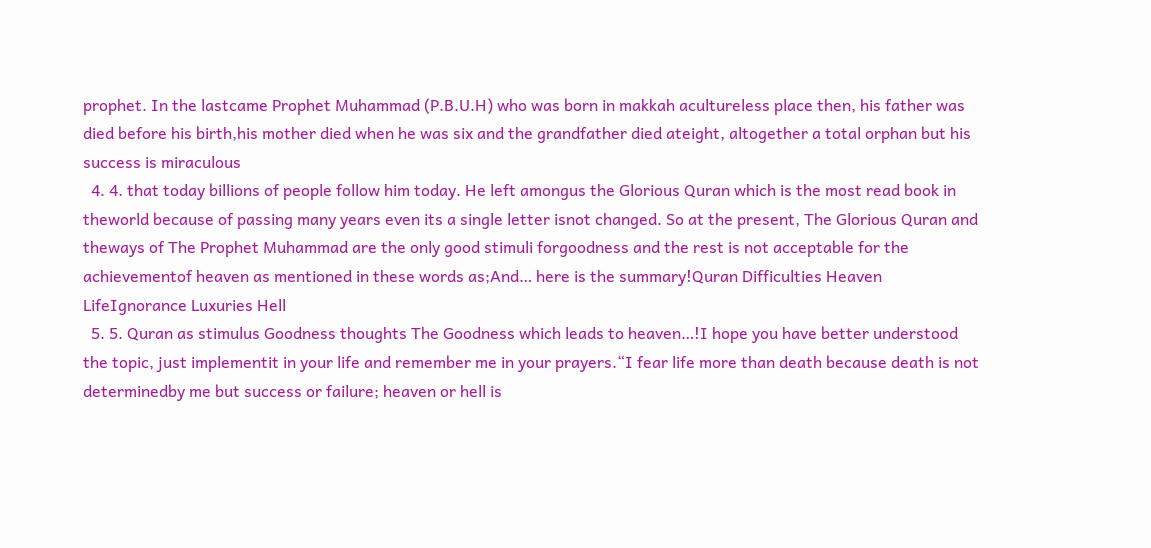prophet. In the lastcame Prophet Muhammad (P.B.U.H) who was born in makkah acultureless place then, his father was died before his birth,his mother died when he was six and the grandfather died ateight, altogether a total orphan but his success is miraculous
  4. 4. that today billions of people follow him today. He left amongus the Glorious Quran which is the most read book in theworld because of passing many years even its a single letter isnot changed. So at the present, The Glorious Quran and theways of The Prophet Muhammad are the only good stimuli forgoodness and the rest is not acceptable for the achievementof heaven as mentioned in these words as;And… here is the summary!Quran Difficulties Heaven LifeIgnorance Luxuries Hell
  5. 5. Quran as stimulus Goodness thoughts The Goodness which leads to heaven…!I hope you have better understood the topic, just implementit in your life and remember me in your prayers.“I fear life more than death because death is not determinedby me but success or failure; heaven or hell is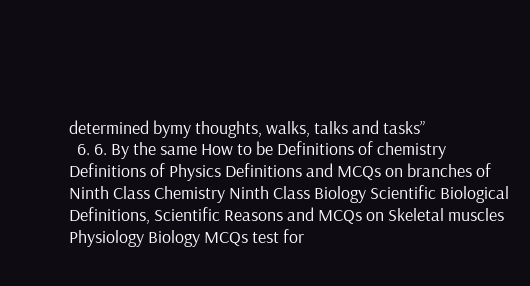determined bymy thoughts, walks, talks and tasks”
  6. 6. By the same How to be Definitions of chemistry Definitions of Physics Definitions and MCQs on branches of Ninth Class Chemistry Ninth Class Biology Scientific Biological Definitions, Scientific Reasons and MCQs on Skeletal muscles Physiology Biology MCQs test for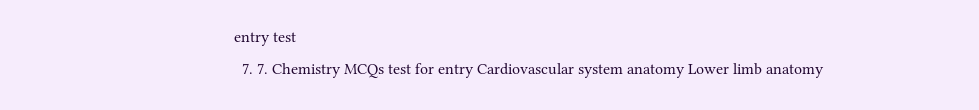entry test
  7. 7. Chemistry MCQs test for entry Cardiovascular system anatomy Lower limb anatomy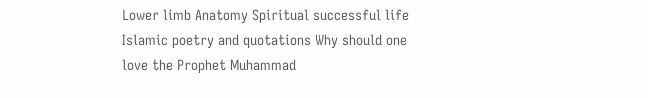Lower limb Anatomy Spiritual successful life Islamic poetry and quotations Why should one love the Prophet Muhammad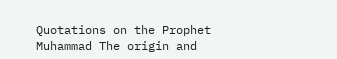Quotations on the Prophet Muhammad The origin and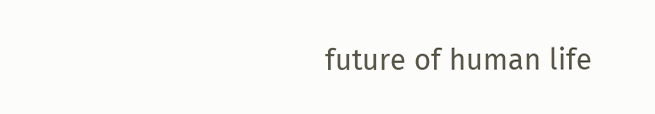future of human life